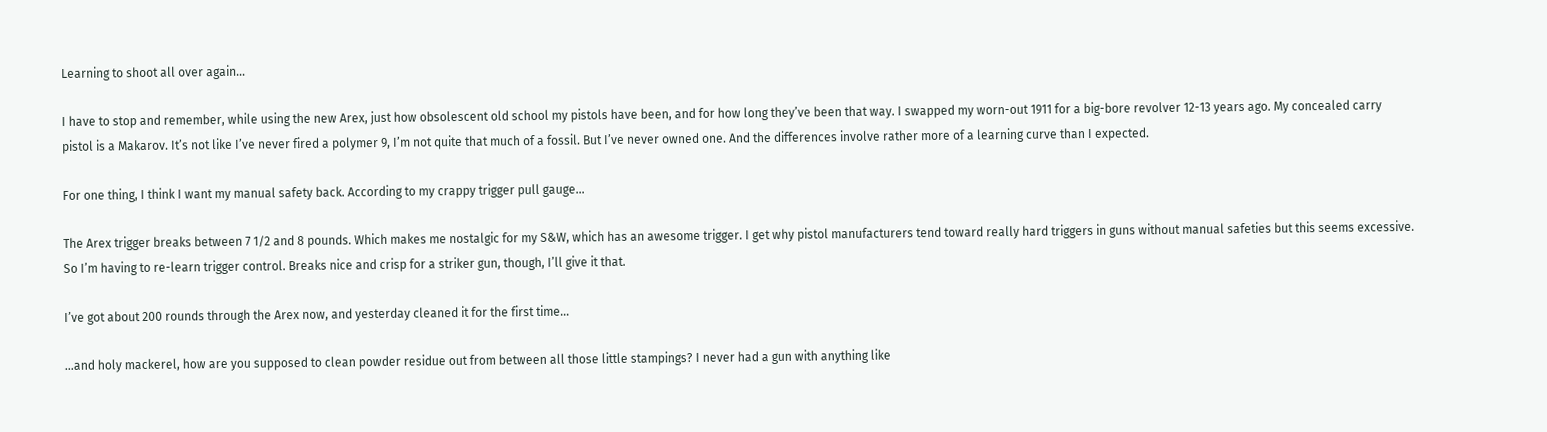Learning to shoot all over again…

I have to stop and remember, while using the new Arex, just how obsolescent old school my pistols have been, and for how long they’ve been that way. I swapped my worn-out 1911 for a big-bore revolver 12-13 years ago. My concealed carry pistol is a Makarov. It’s not like I’ve never fired a polymer 9, I’m not quite that much of a fossil. But I’ve never owned one. And the differences involve rather more of a learning curve than I expected.

For one thing, I think I want my manual safety back. According to my crappy trigger pull gauge…

The Arex trigger breaks between 7 1/2 and 8 pounds. Which makes me nostalgic for my S&W, which has an awesome trigger. I get why pistol manufacturers tend toward really hard triggers in guns without manual safeties but this seems excessive. So I’m having to re-learn trigger control. Breaks nice and crisp for a striker gun, though, I’ll give it that.

I’ve got about 200 rounds through the Arex now, and yesterday cleaned it for the first time…

…and holy mackerel, how are you supposed to clean powder residue out from between all those little stampings? I never had a gun with anything like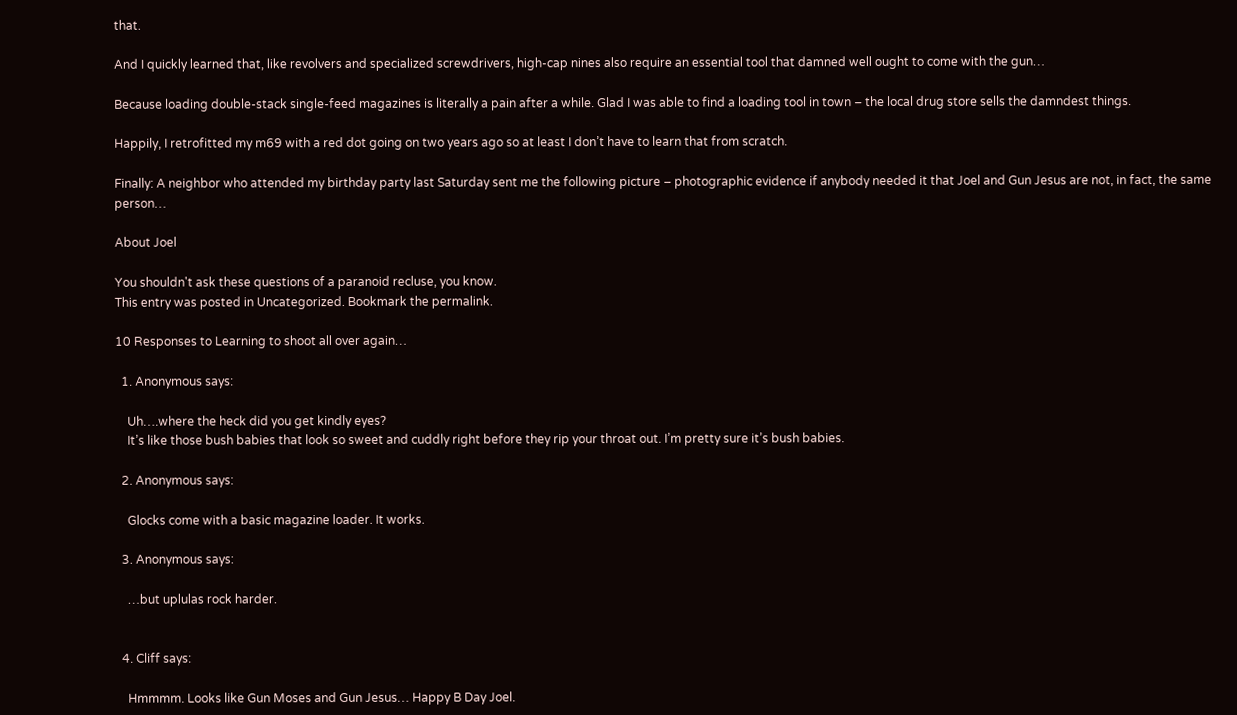that.

And I quickly learned that, like revolvers and specialized screwdrivers, high-cap nines also require an essential tool that damned well ought to come with the gun…

Because loading double-stack single-feed magazines is literally a pain after a while. Glad I was able to find a loading tool in town – the local drug store sells the damndest things.

Happily, I retrofitted my m69 with a red dot going on two years ago so at least I don’t have to learn that from scratch.

Finally: A neighbor who attended my birthday party last Saturday sent me the following picture – photographic evidence if anybody needed it that Joel and Gun Jesus are not, in fact, the same person…

About Joel

You shouldn't ask these questions of a paranoid recluse, you know.
This entry was posted in Uncategorized. Bookmark the permalink.

10 Responses to Learning to shoot all over again…

  1. Anonymous says:

    Uh….where the heck did you get kindly eyes?
    It’s like those bush babies that look so sweet and cuddly right before they rip your throat out. I’m pretty sure it’s bush babies.

  2. Anonymous says:

    Glocks come with a basic magazine loader. It works.

  3. Anonymous says:

    …but uplulas rock harder.


  4. Cliff says:

    Hmmmm. Looks like Gun Moses and Gun Jesus… Happy B Day Joel.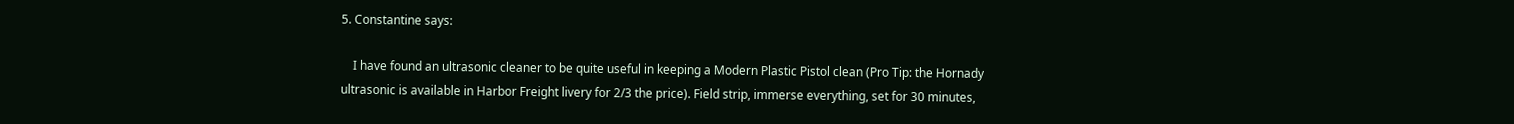5. Constantine says:

    I have found an ultrasonic cleaner to be quite useful in keeping a Modern Plastic Pistol clean (Pro Tip: the Hornady ultrasonic is available in Harbor Freight livery for 2/3 the price). Field strip, immerse everything, set for 30 minutes,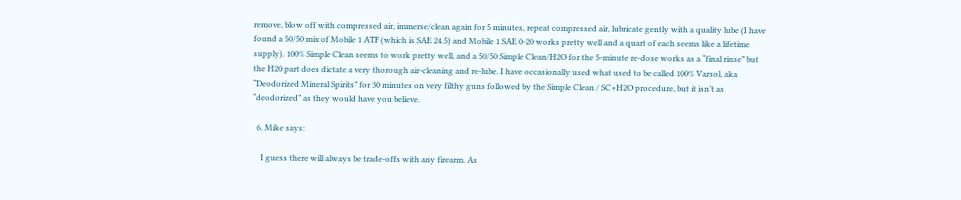remove, blow off with compressed air, immerse/clean again for 5 minutes, repeat compressed air, lubricate gently with a quality lube (I have found a 50/50 mix of Mobile 1 ATF (which is SAE 24.5) and Mobile 1 SAE 0-20 works pretty well and a quart of each seems like a lifetime supply). 100% Simple Clean seems to work pretty well, and a 50/50 Simple Clean/H2O for the 5-minute re-dose works as a “final rinse” but the H20 part does dictate a very thorough air-cleaning and re-lube. I have occasionally used what used to be called 100% Varsol, aka “Deodorized Mineral Spirits” for 30 minutes on very filthy guns followed by the Simple Clean / SC+H2O procedure, but it isn’t as “deodorized” as they would have you believe.

  6. Mike says:

    I guess there will always be trade-offs with any firearm. As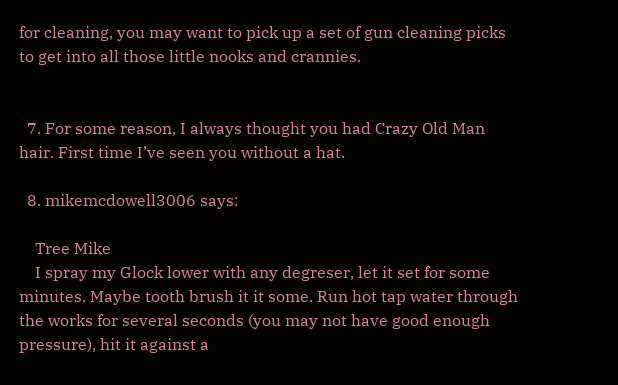for cleaning, you may want to pick up a set of gun cleaning picks to get into all those little nooks and crannies.


  7. For some reason, I always thought you had Crazy Old Man hair. First time I’ve seen you without a hat.

  8. mikemcdowell3006 says:

    Tree Mike
    I spray my Glock lower with any degreser, let it set for some minutes. Maybe tooth brush it it some. Run hot tap water through the works for several seconds (you may not have good enough pressure), hit it against a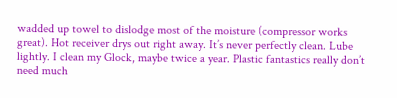wadded up towel to dislodge most of the moisture (compressor works great). Hot receiver drys out right away. It’s never perfectly clean. Lube lightly. I clean my Glock, maybe twice a year. Plastic fantastics really don’t need much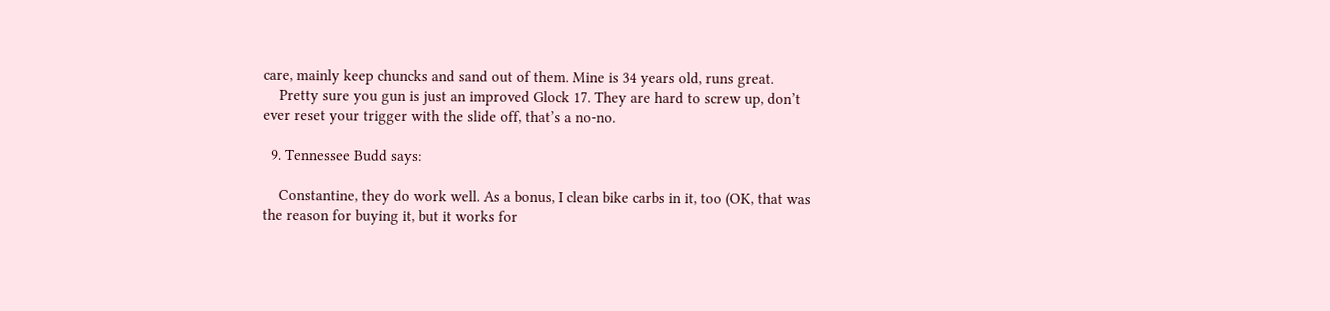care, mainly keep chuncks and sand out of them. Mine is 34 years old, runs great.
    Pretty sure you gun is just an improved Glock 17. They are hard to screw up, don’t ever reset your trigger with the slide off, that’s a no-no.

  9. Tennessee Budd says:

    Constantine, they do work well. As a bonus, I clean bike carbs in it, too (OK, that was the reason for buying it, but it works for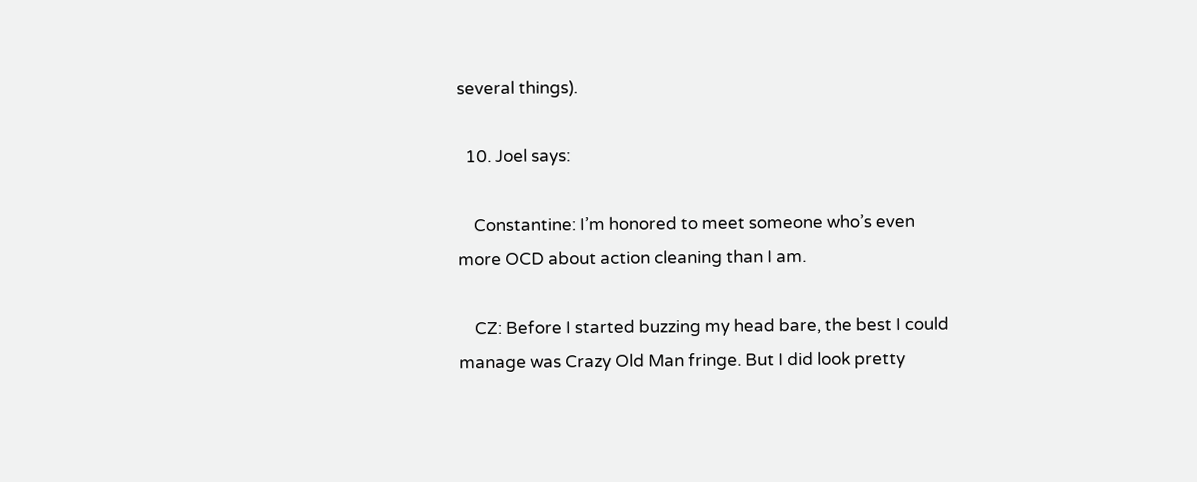several things).

  10. Joel says:

    Constantine: I’m honored to meet someone who’s even more OCD about action cleaning than I am.

    CZ: Before I started buzzing my head bare, the best I could manage was Crazy Old Man fringe. But I did look pretty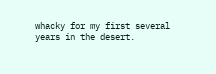whacky for my first several years in the desert.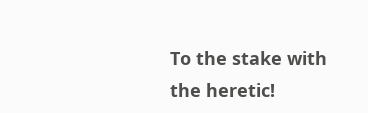To the stake with the heretic!